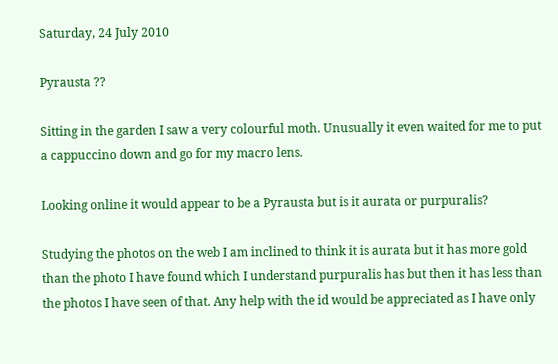Saturday, 24 July 2010

Pyrausta ??

Sitting in the garden I saw a very colourful moth. Unusually it even waited for me to put a cappuccino down and go for my macro lens.

Looking online it would appear to be a Pyrausta but is it aurata or purpuralis?

Studying the photos on the web I am inclined to think it is aurata but it has more gold than the photo I have found which I understand purpuralis has but then it has less than the photos I have seen of that. Any help with the id would be appreciated as I have only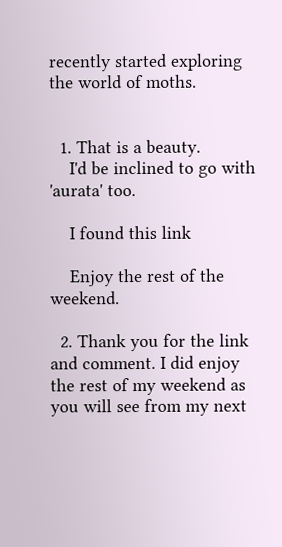recently started exploring the world of moths.


  1. That is a beauty.
    I'd be inclined to go with 'aurata' too.

    I found this link

    Enjoy the rest of the weekend.

  2. Thank you for the link and comment. I did enjoy the rest of my weekend as you will see from my next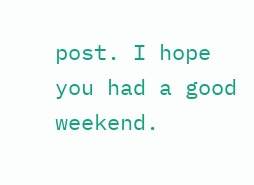post. I hope you had a good weekend.